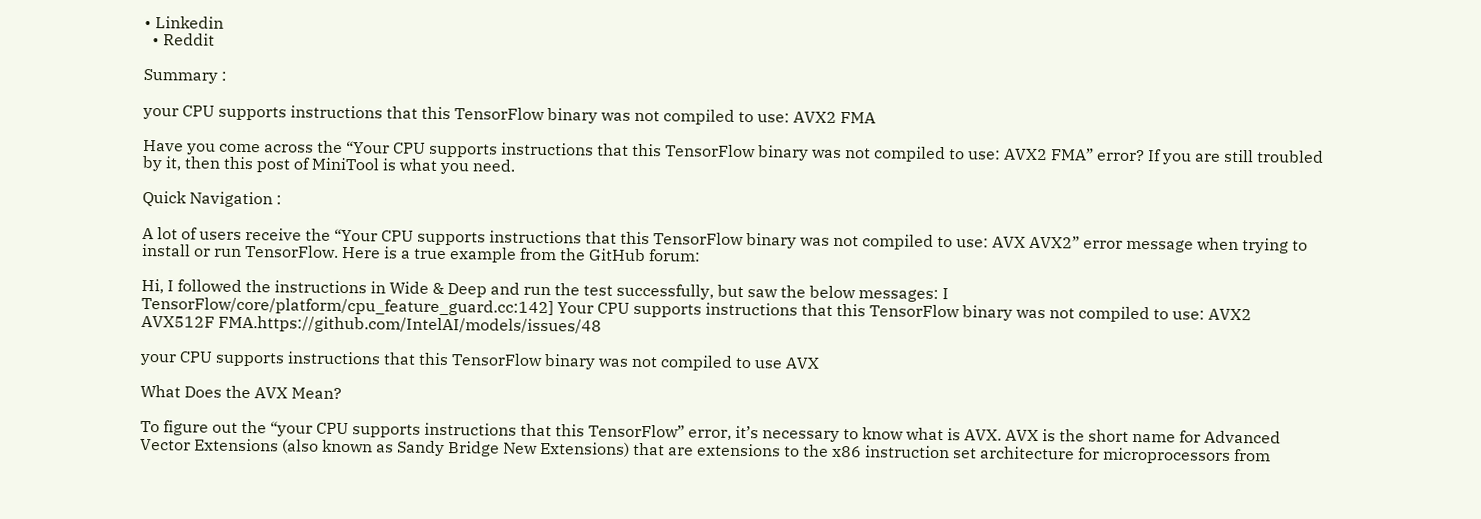• Linkedin
  • Reddit

Summary :

your CPU supports instructions that this TensorFlow binary was not compiled to use: AVX2 FMA

Have you come across the “Your CPU supports instructions that this TensorFlow binary was not compiled to use: AVX2 FMA” error? If you are still troubled by it, then this post of MiniTool is what you need.

Quick Navigation :

A lot of users receive the “Your CPU supports instructions that this TensorFlow binary was not compiled to use: AVX AVX2” error message when trying to install or run TensorFlow. Here is a true example from the GitHub forum:

Hi, I followed the instructions in Wide & Deep and run the test successfully, but saw the below messages: I TensorFlow/core/platform/cpu_feature_guard.cc:142] Your CPU supports instructions that this TensorFlow binary was not compiled to use: AVX2 AVX512F FMA.https://github.com/IntelAI/models/issues/48

your CPU supports instructions that this TensorFlow binary was not compiled to use AVX

What Does the AVX Mean?

To figure out the “your CPU supports instructions that this TensorFlow” error, it’s necessary to know what is AVX. AVX is the short name for Advanced Vector Extensions (also known as Sandy Bridge New Extensions) that are extensions to the x86 instruction set architecture for microprocessors from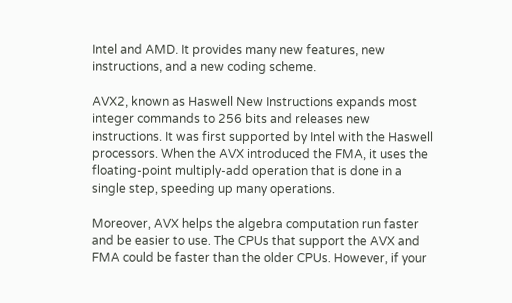Intel and AMD. It provides many new features, new instructions, and a new coding scheme.

AVX2, known as Haswell New Instructions expands most integer commands to 256 bits and releases new instructions. It was first supported by Intel with the Haswell processors. When the AVX introduced the FMA, it uses the floating-point multiply-add operation that is done in a single step, speeding up many operations.

Moreover, AVX helps the algebra computation run faster and be easier to use. The CPUs that support the AVX and FMA could be faster than the older CPUs. However, if your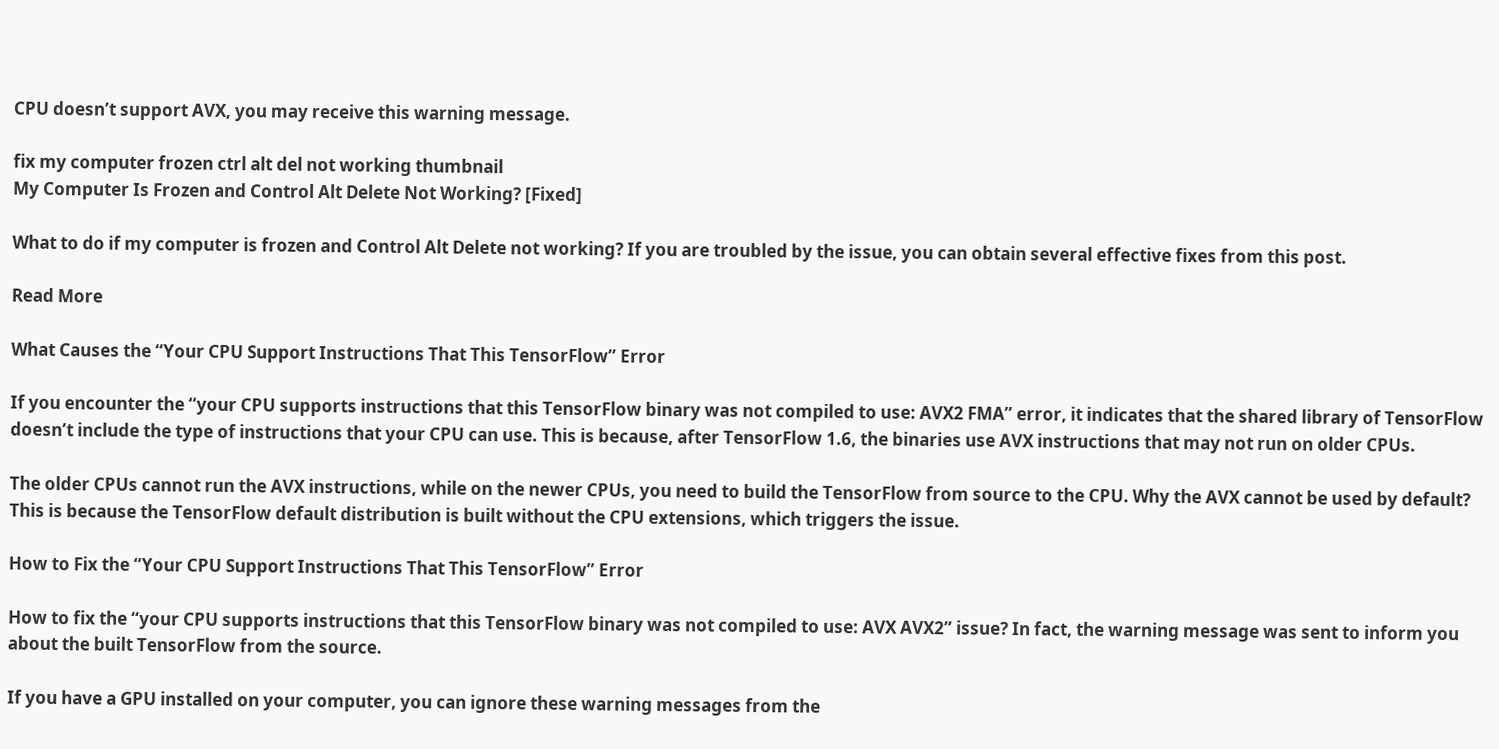CPU doesn’t support AVX, you may receive this warning message.

fix my computer frozen ctrl alt del not working thumbnail
My Computer Is Frozen and Control Alt Delete Not Working? [Fixed]

What to do if my computer is frozen and Control Alt Delete not working? If you are troubled by the issue, you can obtain several effective fixes from this post.

Read More

What Causes the “Your CPU Support Instructions That This TensorFlow” Error

If you encounter the “your CPU supports instructions that this TensorFlow binary was not compiled to use: AVX2 FMA” error, it indicates that the shared library of TensorFlow doesn’t include the type of instructions that your CPU can use. This is because, after TensorFlow 1.6, the binaries use AVX instructions that may not run on older CPUs.

The older CPUs cannot run the AVX instructions, while on the newer CPUs, you need to build the TensorFlow from source to the CPU. Why the AVX cannot be used by default? This is because the TensorFlow default distribution is built without the CPU extensions, which triggers the issue.

How to Fix the “Your CPU Support Instructions That This TensorFlow” Error

How to fix the “your CPU supports instructions that this TensorFlow binary was not compiled to use: AVX AVX2” issue? In fact, the warning message was sent to inform you about the built TensorFlow from the source.

If you have a GPU installed on your computer, you can ignore these warning messages from the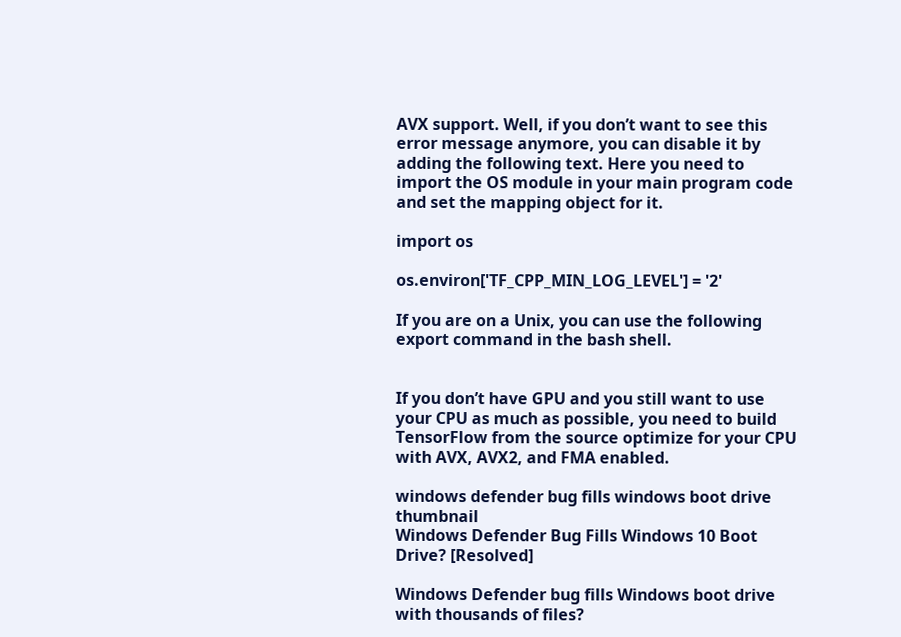AVX support. Well, if you don’t want to see this error message anymore, you can disable it by adding the following text. Here you need to import the OS module in your main program code and set the mapping object for it.

import os

os.environ['TF_CPP_MIN_LOG_LEVEL'] = '2'

If you are on a Unix, you can use the following export command in the bash shell.


If you don’t have GPU and you still want to use your CPU as much as possible, you need to build TensorFlow from the source optimize for your CPU with AVX, AVX2, and FMA enabled.

windows defender bug fills windows boot drive thumbnail
Windows Defender Bug Fills Windows 10 Boot Drive? [Resolved]

Windows Defender bug fills Windows boot drive with thousands of files?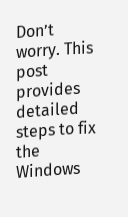Don’t worry. This post provides detailed steps to fix the Windows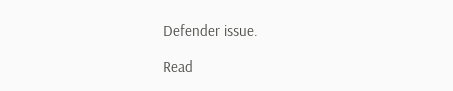Defender issue.

Read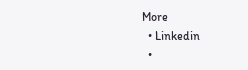More
  • Linkedin
  •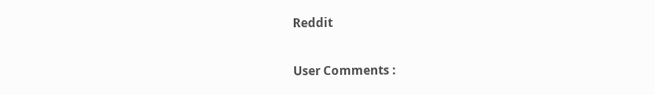Reddit

User Comments :